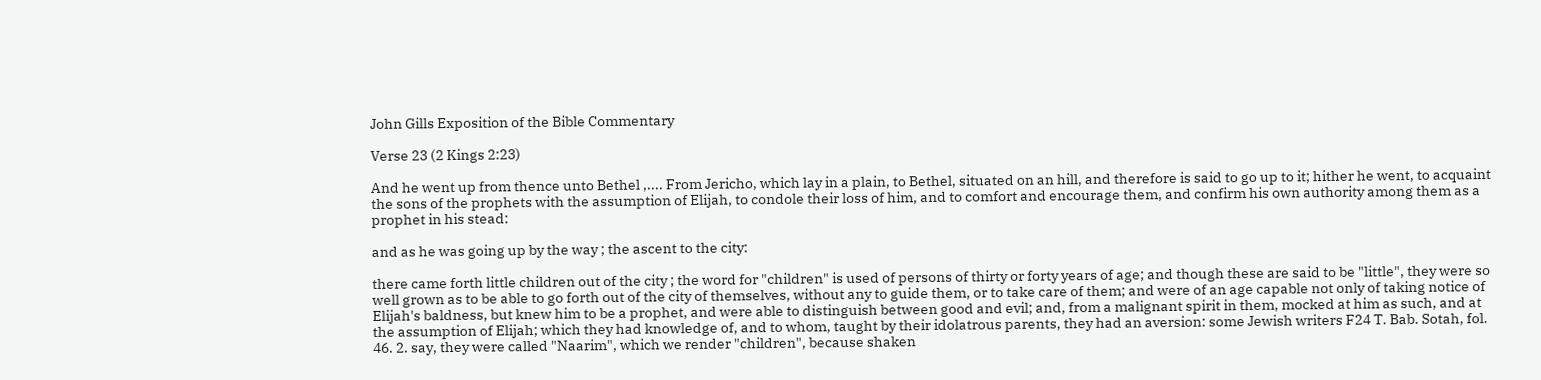John Gills Exposition of the Bible Commentary

Verse 23 (2 Kings 2:23)

And he went up from thence unto Bethel ,.... From Jericho, which lay in a plain, to Bethel, situated on an hill, and therefore is said to go up to it; hither he went, to acquaint the sons of the prophets with the assumption of Elijah, to condole their loss of him, and to comfort and encourage them, and confirm his own authority among them as a prophet in his stead:

and as he was going up by the way ; the ascent to the city:

there came forth little children out of the city ; the word for "children" is used of persons of thirty or forty years of age; and though these are said to be "little", they were so well grown as to be able to go forth out of the city of themselves, without any to guide them, or to take care of them; and were of an age capable not only of taking notice of Elijah's baldness, but knew him to be a prophet, and were able to distinguish between good and evil; and, from a malignant spirit in them, mocked at him as such, and at the assumption of Elijah; which they had knowledge of, and to whom, taught by their idolatrous parents, they had an aversion: some Jewish writers F24 T. Bab. Sotah, fol. 46. 2. say, they were called "Naarim", which we render "children", because shaken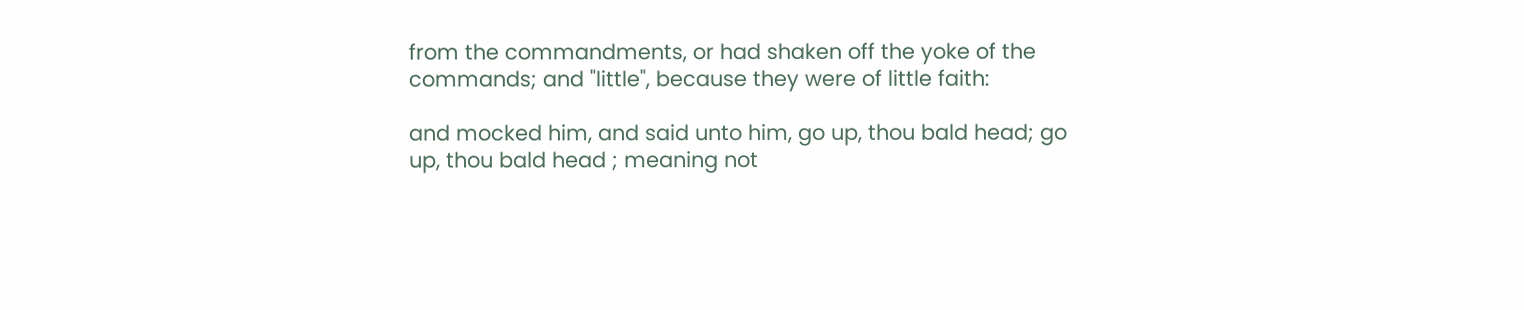from the commandments, or had shaken off the yoke of the commands; and "little", because they were of little faith:

and mocked him, and said unto him, go up, thou bald head; go up, thou bald head ; meaning not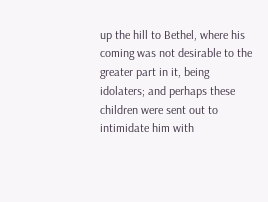up the hill to Bethel, where his coming was not desirable to the greater part in it, being idolaters; and perhaps these children were sent out to intimidate him with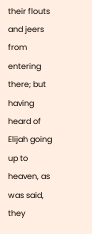their flouts and jeers from entering there; but having heard of Elijah going up to heaven, as was said, they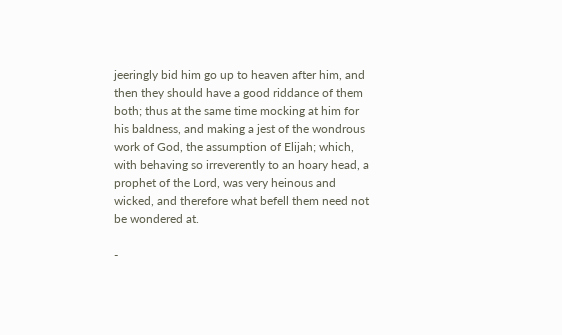jeeringly bid him go up to heaven after him, and then they should have a good riddance of them both; thus at the same time mocking at him for his baldness, and making a jest of the wondrous work of God, the assumption of Elijah; which, with behaving so irreverently to an hoary head, a prophet of the Lord, was very heinous and wicked, and therefore what befell them need not be wondered at.

-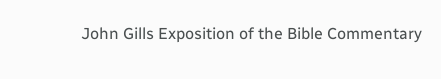John Gills Exposition of the Bible Commentary